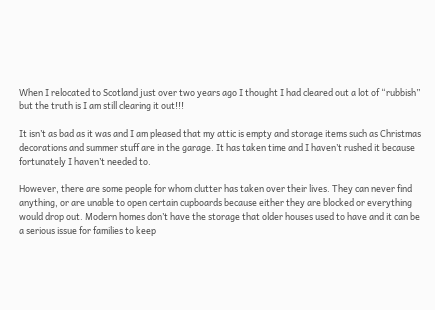When I relocated to Scotland just over two years ago I thought I had cleared out a lot of “rubbish” but the truth is I am still clearing it out!!!

It isn’t as bad as it was and I am pleased that my attic is empty and storage items such as Christmas decorations and summer stuff are in the garage. It has taken time and I haven’t rushed it because fortunately I haven’t needed to.

However, there are some people for whom clutter has taken over their lives. They can never find anything, or are unable to open certain cupboards because either they are blocked or everything would drop out. Modern homes don’t have the storage that older houses used to have and it can be a serious issue for families to keep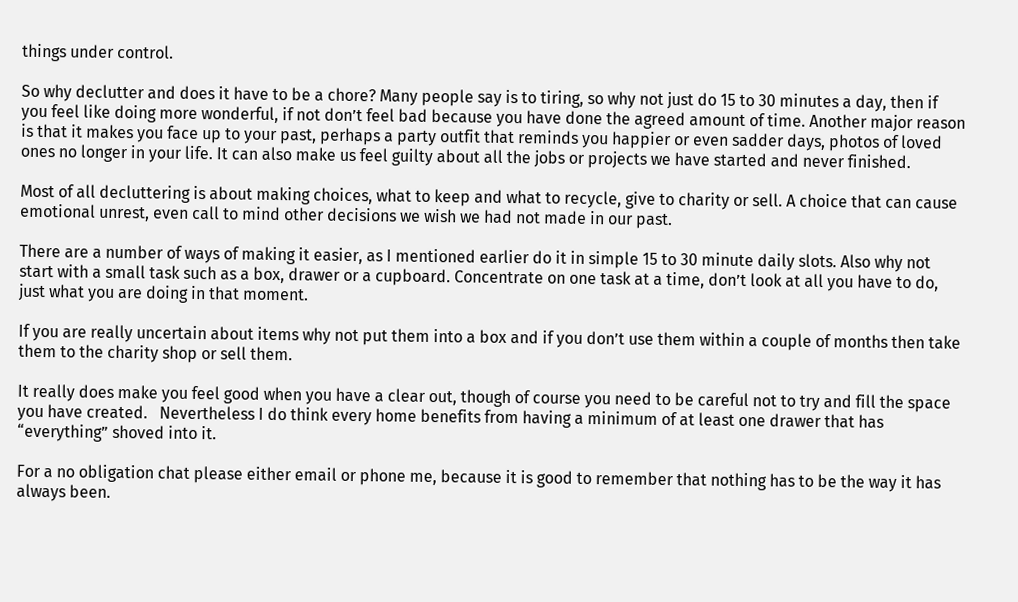things under control.

So why declutter and does it have to be a chore? Many people say is to tiring, so why not just do 15 to 30 minutes a day, then if you feel like doing more wonderful, if not don’t feel bad because you have done the agreed amount of time. Another major reason is that it makes you face up to your past, perhaps a party outfit that reminds you happier or even sadder days, photos of loved ones no longer in your life. It can also make us feel guilty about all the jobs or projects we have started and never finished.

Most of all decluttering is about making choices, what to keep and what to recycle, give to charity or sell. A choice that can cause emotional unrest, even call to mind other decisions we wish we had not made in our past.

There are a number of ways of making it easier, as I mentioned earlier do it in simple 15 to 30 minute daily slots. Also why not start with a small task such as a box, drawer or a cupboard. Concentrate on one task at a time, don’t look at all you have to do, just what you are doing in that moment.

If you are really uncertain about items why not put them into a box and if you don’t use them within a couple of months then take them to the charity shop or sell them.

It really does make you feel good when you have a clear out, though of course you need to be careful not to try and fill the space you have created.   Nevertheless I do think every home benefits from having a minimum of at least one drawer that has “everything” shoved into it.

For a no obligation chat please either email or phone me, because it is good to remember that nothing has to be the way it has always been.